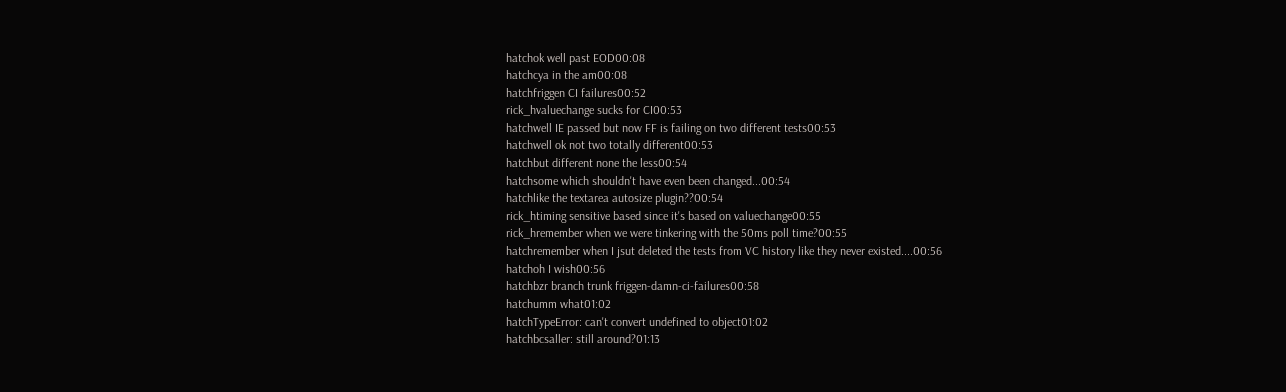hatchok well past EOD00:08
hatchcya in the am00:08
hatchfriggen CI failures00:52
rick_hvaluechange sucks for CI00:53
hatchwell IE passed but now FF is failing on two different tests00:53
hatchwell ok not two totally different00:53
hatchbut different none the less00:54
hatchsome which shouldn't have even been changed...00:54
hatchlike the textarea autosize plugin??00:54
rick_htiming sensitive based since it's based on valuechange00:55
rick_hremember when we were tinkering with the 50ms poll time?00:55
hatchremember when I jsut deleted the tests from VC history like they never existed....00:56
hatchoh I wish00:56
hatchbzr branch trunk friggen-damn-ci-failures00:58
hatchumm what01:02
hatchTypeError: can't convert undefined to object01:02
hatchbcsaller: still around?01:13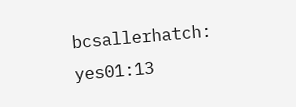bcsallerhatch: yes01:13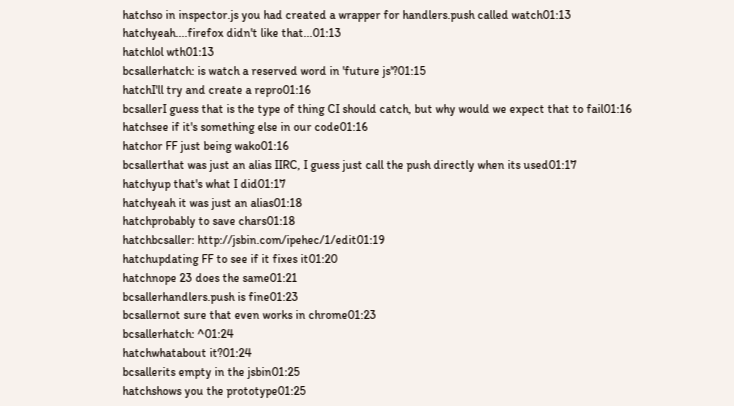hatchso in inspector.js you had created a wrapper for handlers.push called watch01:13
hatchyeah....firefox didn't like that...01:13
hatchlol wth01:13
bcsallerhatch: is watch a reserved word in 'future js'?01:15
hatchI'll try and create a repro01:16
bcsallerI guess that is the type of thing CI should catch, but why would we expect that to fail01:16
hatchsee if it's something else in our code01:16
hatchor FF just being wako01:16
bcsallerthat was just an alias IIRC, I guess just call the push directly when its used01:17
hatchyup that's what I did01:17
hatchyeah it was just an alias01:18
hatchprobably to save chars01:18
hatchbcsaller: http://jsbin.com/ipehec/1/edit01:19
hatchupdating FF to see if it fixes it01:20
hatchnope 23 does the same01:21
bcsallerhandlers.push is fine01:23
bcsallernot sure that even works in chrome01:23
bcsallerhatch: ^01:24
hatchwhatabout it?01:24
bcsallerits empty in the jsbin01:25
hatchshows you the prototype01:25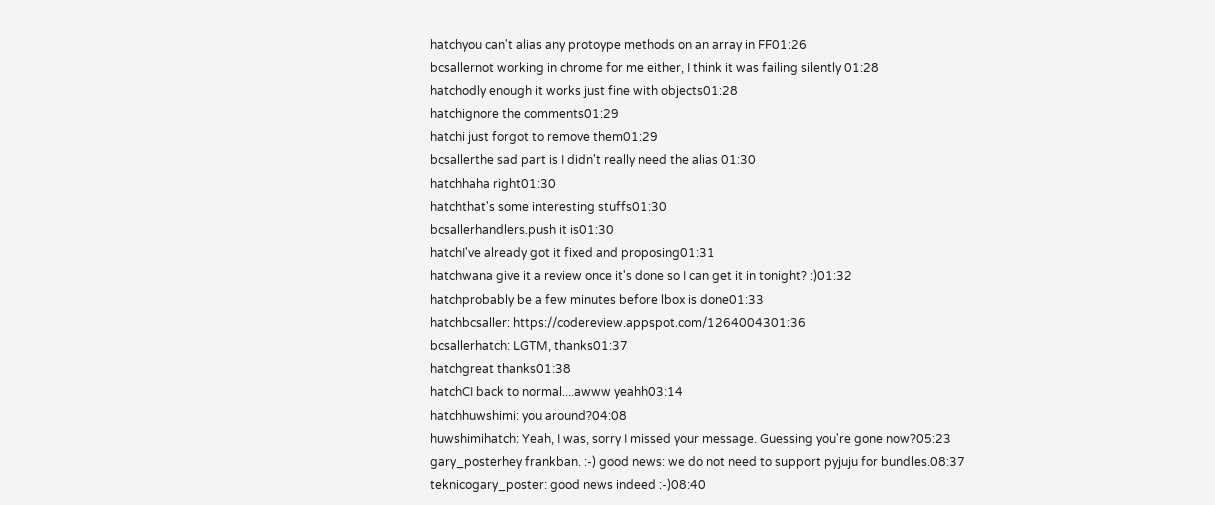hatchyou can't alias any protoype methods on an array in FF01:26
bcsallernot working in chrome for me either, I think it was failing silently 01:28
hatchodly enough it works just fine with objects01:28
hatchignore the comments01:29
hatchi just forgot to remove them01:29
bcsallerthe sad part is I didn't really need the alias 01:30
hatchhaha right01:30
hatchthat's some interesting stuffs01:30
bcsallerhandlers.push it is01:30
hatchI've already got it fixed and proposing01:31
hatchwana give it a review once it's done so I can get it in tonight? :)01:32
hatchprobably be a few minutes before lbox is done01:33
hatchbcsaller: https://codereview.appspot.com/1264004301:36
bcsallerhatch: LGTM, thanks01:37
hatchgreat thanks01:38
hatchCI back to normal....awww yeahh03:14
hatchhuwshimi: you around?04:08
huwshimihatch: Yeah, I was, sorry I missed your message. Guessing you're gone now?05:23
gary_posterhey frankban. :-) good news: we do not need to support pyjuju for bundles.08:37
teknicogary_poster: good news indeed :-)08:40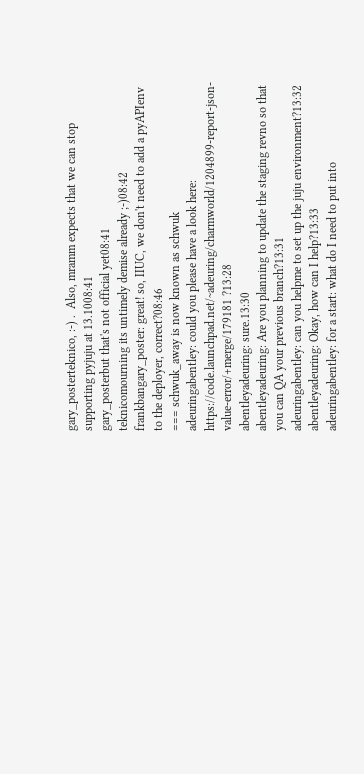gary_posterteknico, :-) .  Also, mramm expects that we can stop supporting pyjuju at 13.1008:41
gary_posterbut that's not official yet08:41
teknicomourning its untimely demise already ;-)08:42
frankbangary_poster: great! so, IIUC, we don't need to add a pyAPIenv to the deployer, correct?08:46
=== schwuk_away is now known as schwuk
adeuringabentley: could you please have a look here: https://code.launchpad.net/~adeuring/charmworld/1204899-report-json-value-error/+merge/179181 ?13:28
abentleyadeuring: sure.13:30
abentleyadeuring: Are you planning to update the staging revno so that you can QA your previous branch?13:31
adeuringabentley: can you helpme to set up the juju environment?13:32
abentleyadeuring: Okay, how can I help?13:33
adeuringabentley: for a start: what do I need to put into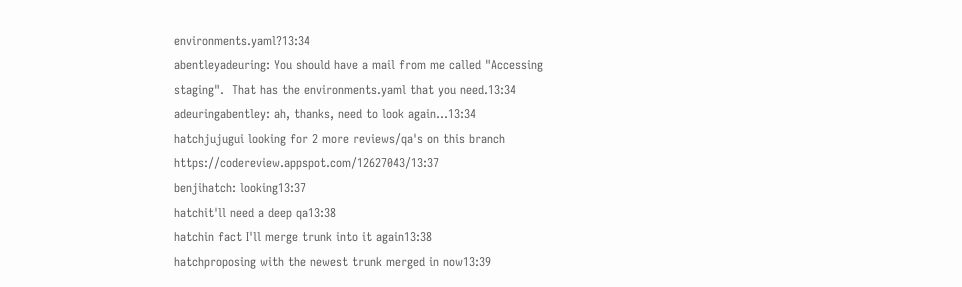environments.yaml?13:34
abentleyadeuring: You should have a mail from me called "Accessing staging".  That has the environments.yaml that you need.13:34
adeuringabentley: ah, thanks, need to look again...13:34
hatchjujugui looking for 2 more reviews/qa's on this branch https://codereview.appspot.com/12627043/13:37
benjihatch: looking13:37
hatchit'll need a deep qa13:38
hatchin fact I'll merge trunk into it again13:38
hatchproposing with the newest trunk merged in now13:39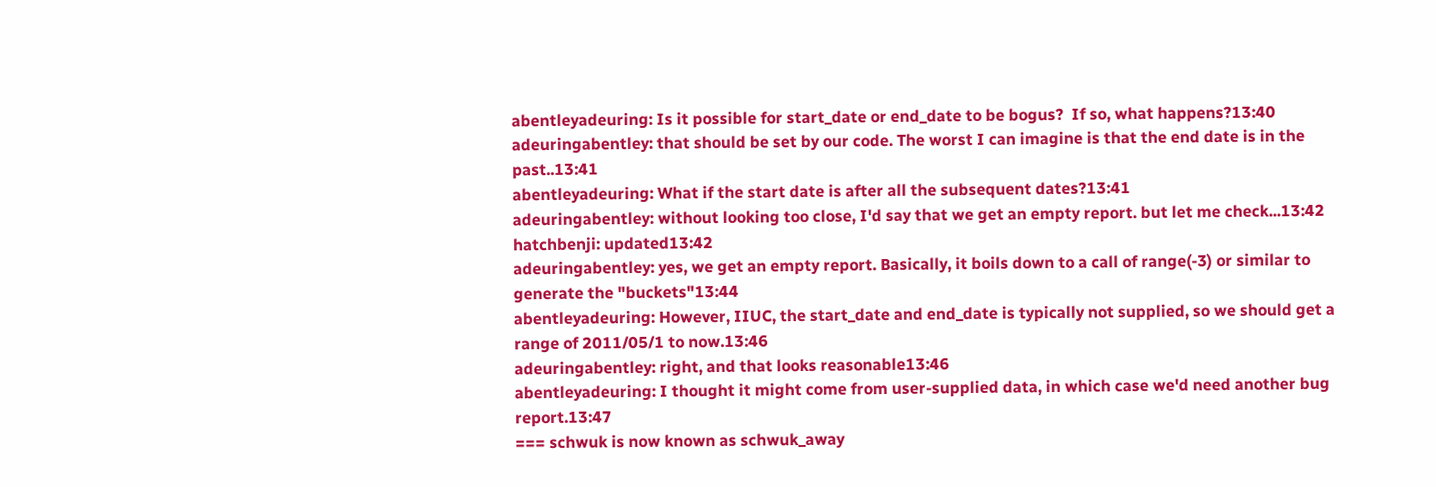abentleyadeuring: Is it possible for start_date or end_date to be bogus?  If so, what happens?13:40
adeuringabentley: that should be set by our code. The worst I can imagine is that the end date is in the past..13:41
abentleyadeuring: What if the start date is after all the subsequent dates?13:41
adeuringabentley: without looking too close, I'd say that we get an empty report. but let me check...13:42
hatchbenji: updated13:42
adeuringabentley: yes, we get an empty report. Basically, it boils down to a call of range(-3) or similar to generate the "buckets"13:44
abentleyadeuring: However, IIUC, the start_date and end_date is typically not supplied, so we should get a range of 2011/05/1 to now.13:46
adeuringabentley: right, and that looks reasonable13:46
abentleyadeuring: I thought it might come from user-supplied data, in which case we'd need another bug report.13:47
=== schwuk is now known as schwuk_away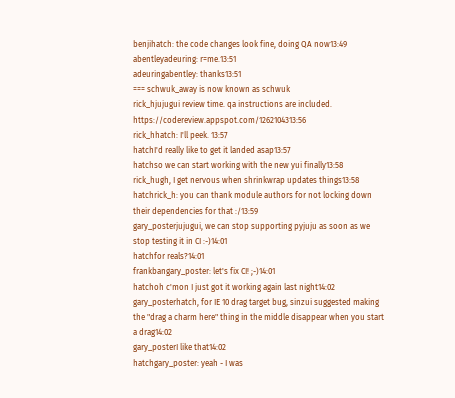benjihatch: the code changes look fine, doing QA now13:49
abentleyadeuring: r=me.13:51
adeuringabentley: thanks13:51
=== schwuk_away is now known as schwuk
rick_hjujugui review time. qa instructions are included. https://codereview.appspot.com/1262104313:56
rick_hhatch: I'll peek. 13:57
hatchI'd really like to get it landed asap13:57
hatchso we can start working with the new yui finally13:58
rick_hugh, I get nervous when shrinkwrap updates things13:58
hatchrick_h: you can thank module authors for not locking down their dependencies for that :/13:59
gary_posterjujugui, we can stop supporting pyjuju as soon as we stop testing it in CI :-)14:01
hatchfor reals?14:01
frankbangary_poster: let's fix CI! ;-)14:01
hatchoh c'mon I just got it working again last night14:02
gary_posterhatch, for IE 10 drag target bug, sinzui suggested making the "drag a charm here" thing in the middle disappear when you start a drag14:02
gary_posterI like that14:02
hatchgary_poster: yeah - I was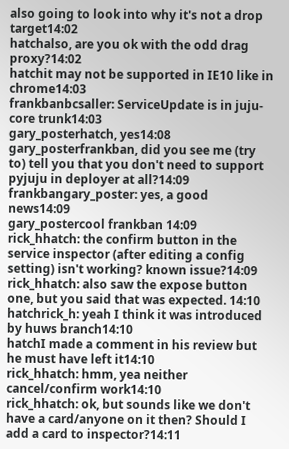also going to look into why it's not a drop target14:02
hatchalso, are you ok with the odd drag proxy?14:02
hatchit may not be supported in IE10 like in chrome14:03
frankbanbcsaller: ServiceUpdate is in juju-core trunk14:03
gary_posterhatch, yes14:08
gary_posterfrankban, did you see me (try to) tell you that you don't need to support pyjuju in deployer at all?14:09
frankbangary_poster: yes, a good news14:09
gary_postercool frankban 14:09
rick_hhatch: the confirm button in the service inspector (after editing a config setting) isn't working? known issue?14:09
rick_hhatch: also saw the expose button one, but you said that was expected. 14:10
hatchrick_h: yeah I think it was introduced by huws branch14:10
hatchI made a comment in his review but he must have left it14:10
rick_hhatch: hmm, yea neither cancel/confirm work14:10
rick_hhatch: ok, but sounds like we don't have a card/anyone on it then? Should I add a card to inspector?14:11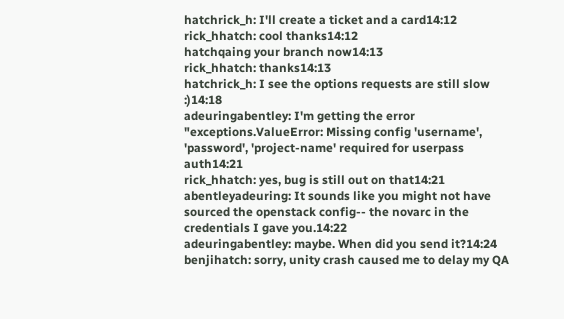hatchrick_h: I'll create a ticket and a card14:12
rick_hhatch: cool thanks14:12
hatchqaing your branch now14:13
rick_hhatch: thanks14:13
hatchrick_h: I see the options requests are still slow :)14:18
adeuringabentley: I'm getting the error "exceptions.ValueError: Missing config 'username', 'password', 'project-name' required for userpass auth14:21
rick_hhatch: yes, bug is still out on that14:21
abentleyadeuring: It sounds like you might not have sourced the openstack config-- the novarc in the credentials I gave you.14:22
adeuringabentley: maybe. When did you send it?14:24
benjihatch: sorry, unity crash caused me to delay my QA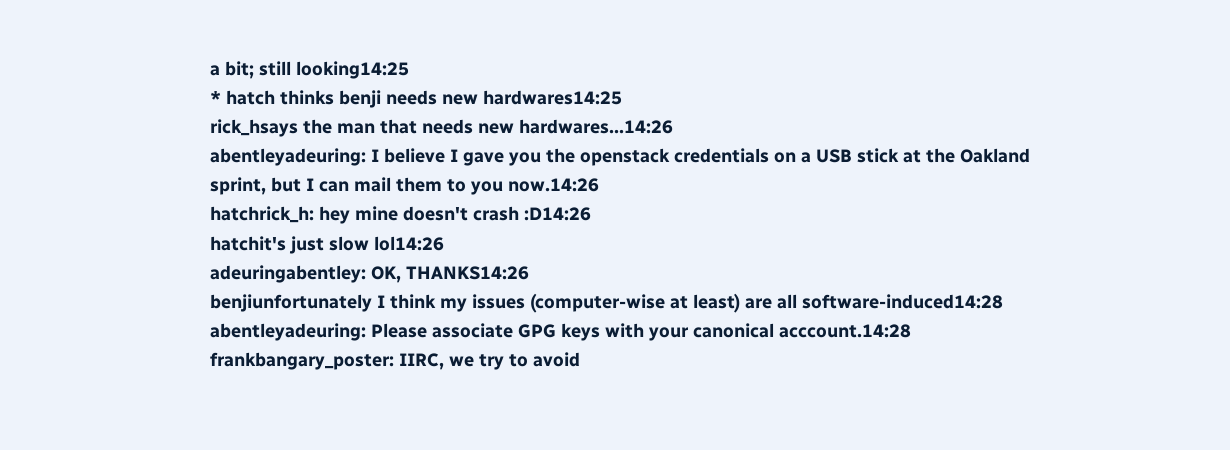a bit; still looking14:25
* hatch thinks benji needs new hardwares14:25
rick_hsays the man that needs new hardwares...14:26
abentleyadeuring: I believe I gave you the openstack credentials on a USB stick at the Oakland sprint, but I can mail them to you now.14:26
hatchrick_h: hey mine doesn't crash :D14:26
hatchit's just slow lol14:26
adeuringabentley: OK, THANKS14:26
benjiunfortunately I think my issues (computer-wise at least) are all software-induced14:28
abentleyadeuring: Please associate GPG keys with your canonical acccount.14:28
frankbangary_poster: IIRC, we try to avoid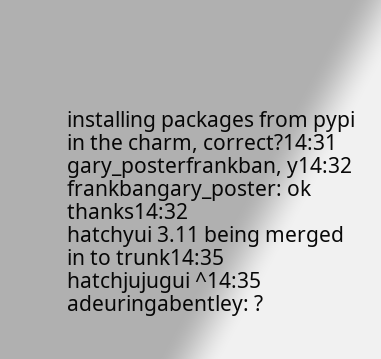installing packages from pypi in the charm, correct?14:31
gary_posterfrankban, y14:32
frankbangary_poster: ok thanks14:32
hatchyui 3.11 being merged in to trunk14:35
hatchjujugui ^14:35
adeuringabentley: ?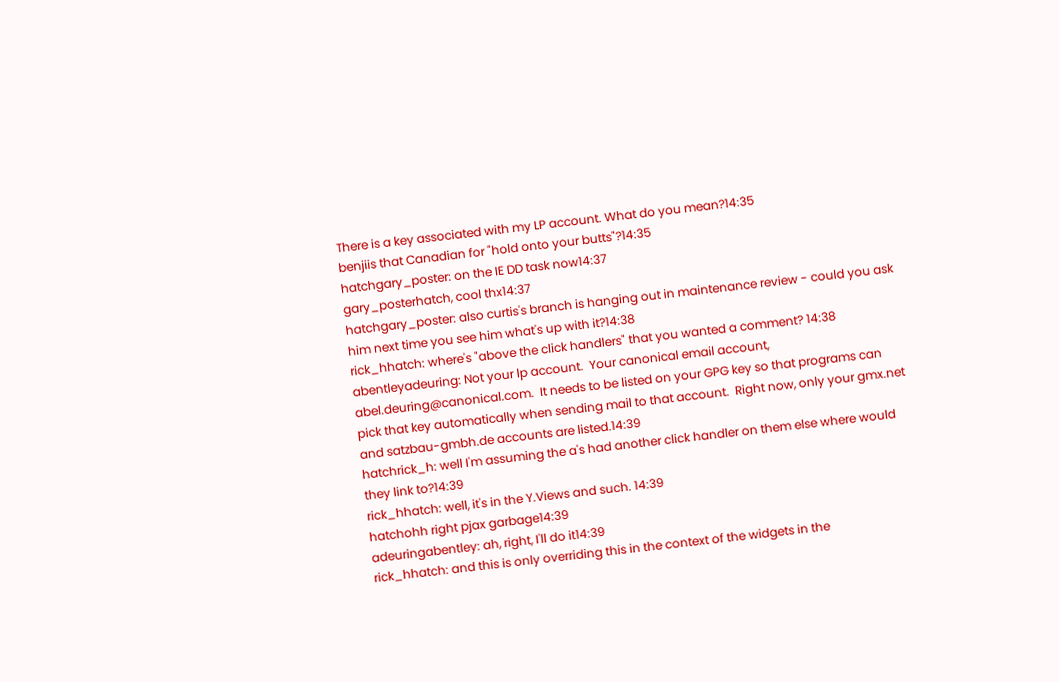There is a key associated with my LP account. What do you mean?14:35
benjiis that Canadian for "hold onto your butts"?14:35
hatchgary_poster: on the IE DD task now14:37
gary_posterhatch, cool thx14:37
hatchgary_poster: also curtis's branch is hanging out in maintenance review - could you ask him next time you see him what's up with it?14:38
rick_hhatch: where's "above the click handlers" that you wanted a comment? 14:38
abentleyadeuring: Not your lp account.  Your canonical email account, abel.deuring@canonical.com.  It needs to be listed on your GPG key so that programs can pick that key automatically when sending mail to that account.  Right now, only your gmx.net and satzbau-gmbh.de accounts are listed.14:39
hatchrick_h: well I'm assuming the a's had another click handler on them else where would they link to?14:39
rick_hhatch: well, it's in the Y.Views and such. 14:39
hatchohh right pjax garbage14:39
adeuringabentley: ah, right, I'll do it14:39
rick_hhatch: and this is only overriding this in the context of the widgets in the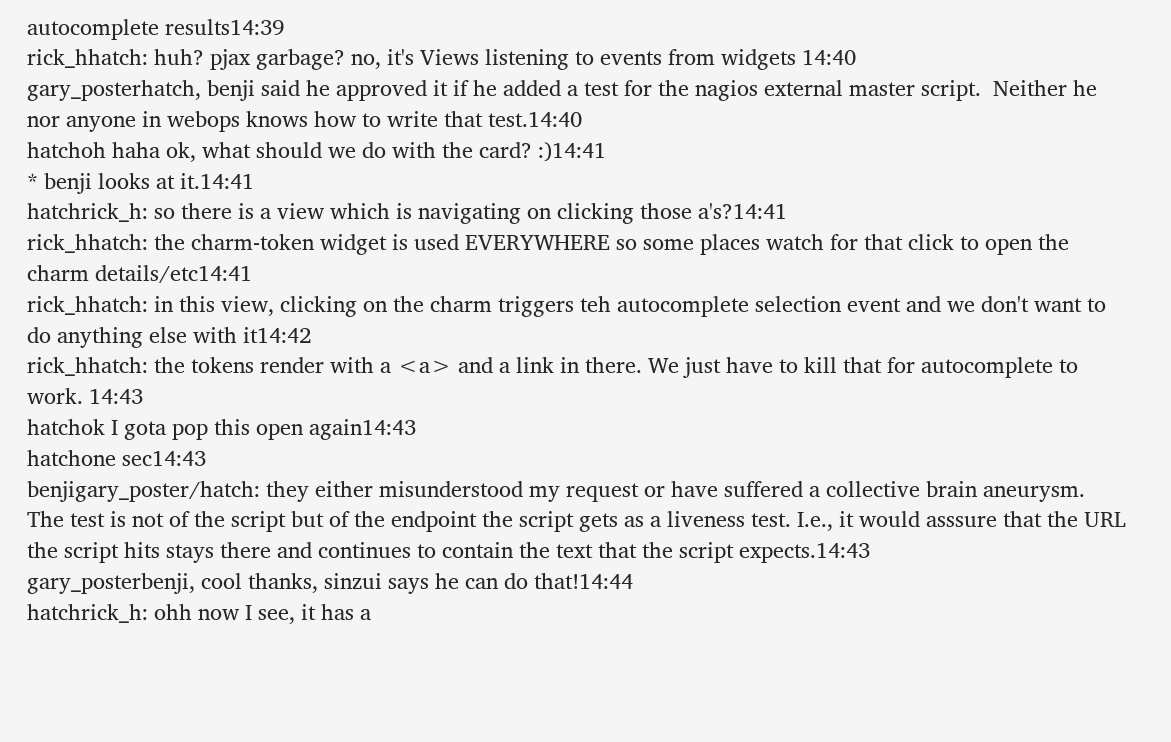autocomplete results14:39
rick_hhatch: huh? pjax garbage? no, it's Views listening to events from widgets 14:40
gary_posterhatch, benji said he approved it if he added a test for the nagios external master script.  Neither he nor anyone in webops knows how to write that test.14:40
hatchoh haha ok, what should we do with the card? :)14:41
* benji looks at it.14:41
hatchrick_h: so there is a view which is navigating on clicking those a's?14:41
rick_hhatch: the charm-token widget is used EVERYWHERE so some places watch for that click to open the charm details/etc14:41
rick_hhatch: in this view, clicking on the charm triggers teh autocomplete selection event and we don't want to do anything else with it14:42
rick_hhatch: the tokens render with a <a> and a link in there. We just have to kill that for autocomplete to work. 14:43
hatchok I gota pop this open again14:43
hatchone sec14:43
benjigary_poster/hatch: they either misunderstood my request or have suffered a collective brain aneurysm.  The test is not of the script but of the endpoint the script gets as a liveness test. I.e., it would asssure that the URL the script hits stays there and continues to contain the text that the script expects.14:43
gary_posterbenji, cool thanks, sinzui says he can do that!14:44
hatchrick_h: ohh now I see, it has a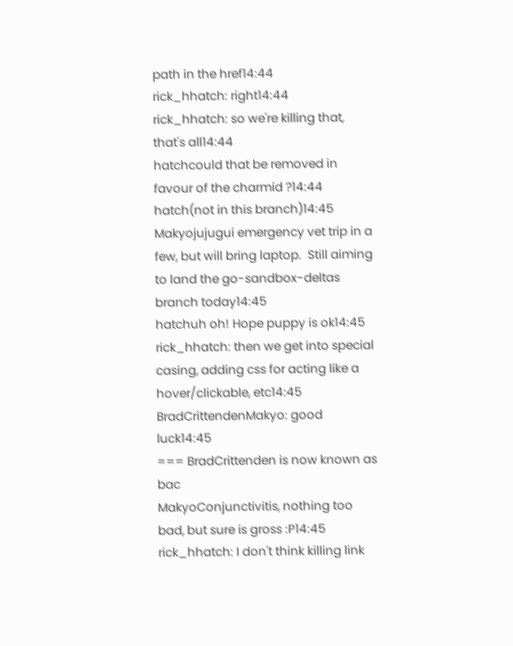path in the href14:44
rick_hhatch: right14:44
rick_hhatch: so we're killing that, that's all14:44
hatchcould that be removed in favour of the charmid ?14:44
hatch(not in this branch)14:45
Makyojujugui emergency vet trip in a few, but will bring laptop.  Still aiming to land the go-sandbox-deltas branch today14:45
hatchuh oh! Hope puppy is ok14:45
rick_hhatch: then we get into special casing, adding css for acting like a hover/clickable, etc14:45
BradCrittendenMakyo: good luck14:45
=== BradCrittenden is now known as bac
MakyoConjunctivitis, nothing too bad, but sure is gross :P14:45
rick_hhatch: I don't think killing link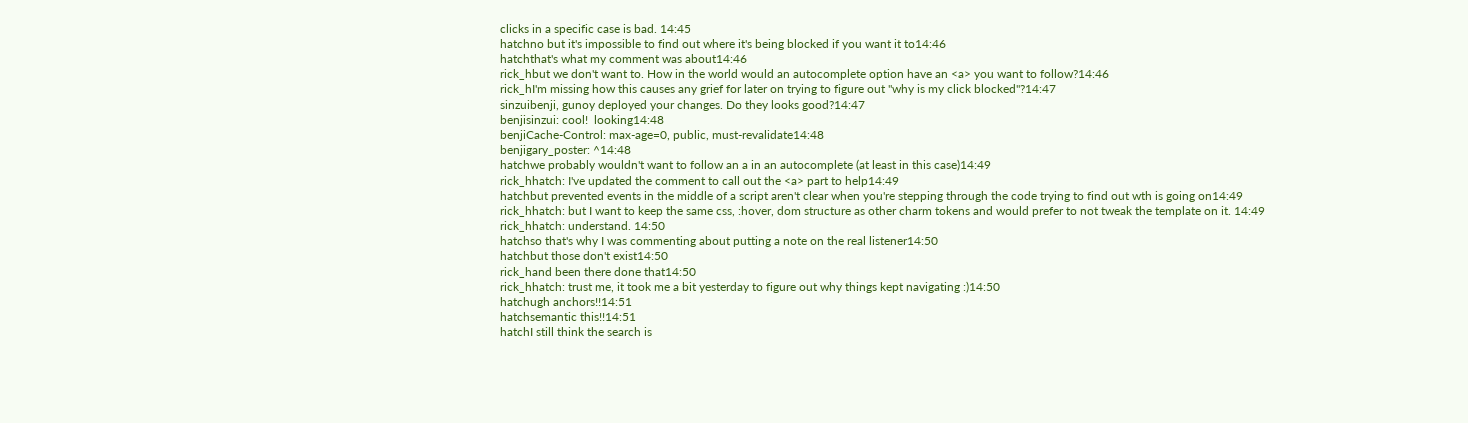clicks in a specific case is bad. 14:45
hatchno but it's impossible to find out where it's being blocked if you want it to14:46
hatchthat's what my comment was about14:46
rick_hbut we don't want to. How in the world would an autocomplete option have an <a> you want to follow?14:46
rick_hI'm missing how this causes any grief for later on trying to figure out "why is my click blocked"?14:47
sinzuibenji, gunoy deployed your changes. Do they looks good?14:47
benjisinzui: cool!  looking14:48
benjiCache-Control: max-age=0, public, must-revalidate14:48
benjigary_poster: ^14:48
hatchwe probably wouldn't want to follow an a in an autocomplete (at least in this case)14:49
rick_hhatch: I've updated the comment to call out the <a> part to help14:49
hatchbut prevented events in the middle of a script aren't clear when you're stepping through the code trying to find out wth is going on14:49
rick_hhatch: but I want to keep the same css, :hover, dom structure as other charm tokens and would prefer to not tweak the template on it. 14:49
rick_hhatch: understand. 14:50
hatchso that's why I was commenting about putting a note on the real listener14:50
hatchbut those don't exist14:50
rick_hand been there done that14:50
rick_hhatch: trust me, it took me a bit yesterday to figure out why things kept navigating :)14:50
hatchugh anchors!!14:51
hatchsemantic this!!14:51
hatchI still think the search is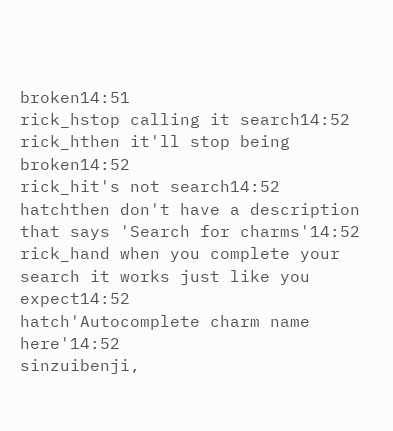broken14:51
rick_hstop calling it search14:52
rick_hthen it'll stop being broken14:52
rick_hit's not search14:52
hatchthen don't have a description that says 'Search for charms'14:52
rick_hand when you complete your search it works just like you expect14:52
hatch'Autocomplete charm name here'14:52
sinzuibenji,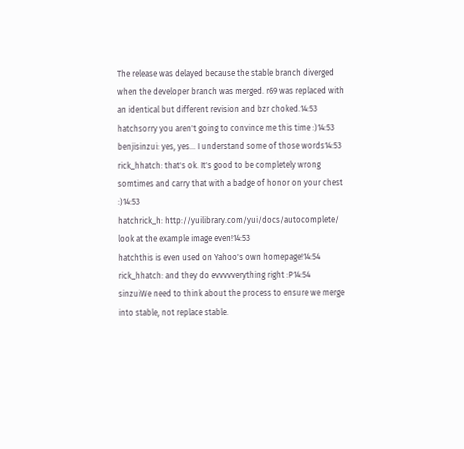The release was delayed because the stable branch diverged when the developer branch was merged. r69 was replaced with an identical but different revision and bzr choked.14:53
hatchsorry you aren't going to convince me this time :)14:53
benjisinzui: yes, yes... I understand some of those words14:53
rick_hhatch: that's ok. It's good to be completely wrong somtimes and carry that with a badge of honor on your chest :)14:53
hatchrick_h: http://yuilibrary.com/yui/docs/autocomplete/ look at the example image even!14:53
hatchthis is even used on Yahoo's own homepage!14:54
rick_hhatch: and they do evvvvverything right :P14:54
sinzuiWe need to think about the process to ensure we merge into stable, not replace stable.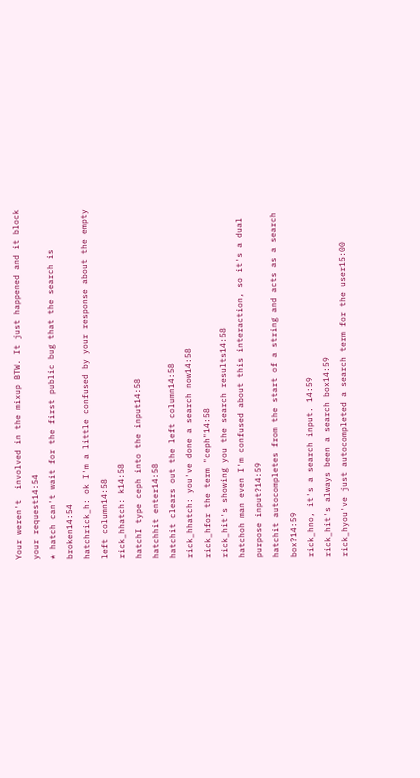Your weren't  involved in the mixup BTW. It just happened and it block your request14:54
* hatch can't wait for the first public bug that the search is broken14:54
hatchrick_h: ok I'm a little confused by your response about the empty left column14:58
rick_hhatch: k14:58
hatchI type ceph into the input14:58
hatchhit enter14:58
hatchit clears out the left column14:58
rick_hhatch: you've done a search now14:58
rick_hfor the term "ceph"14:58
rick_hit's showing you the search results14:58
hatchoh man even I'm confused about this interaction, so it's a dual purpose input?14:59
hatchit autocompletes from the start of a string and acts as a search box?14:59
rick_hno, it's a search input. 14:59
rick_hit's always been a search box14:59
rick_hyou've just autocompleted a search term for the user15:00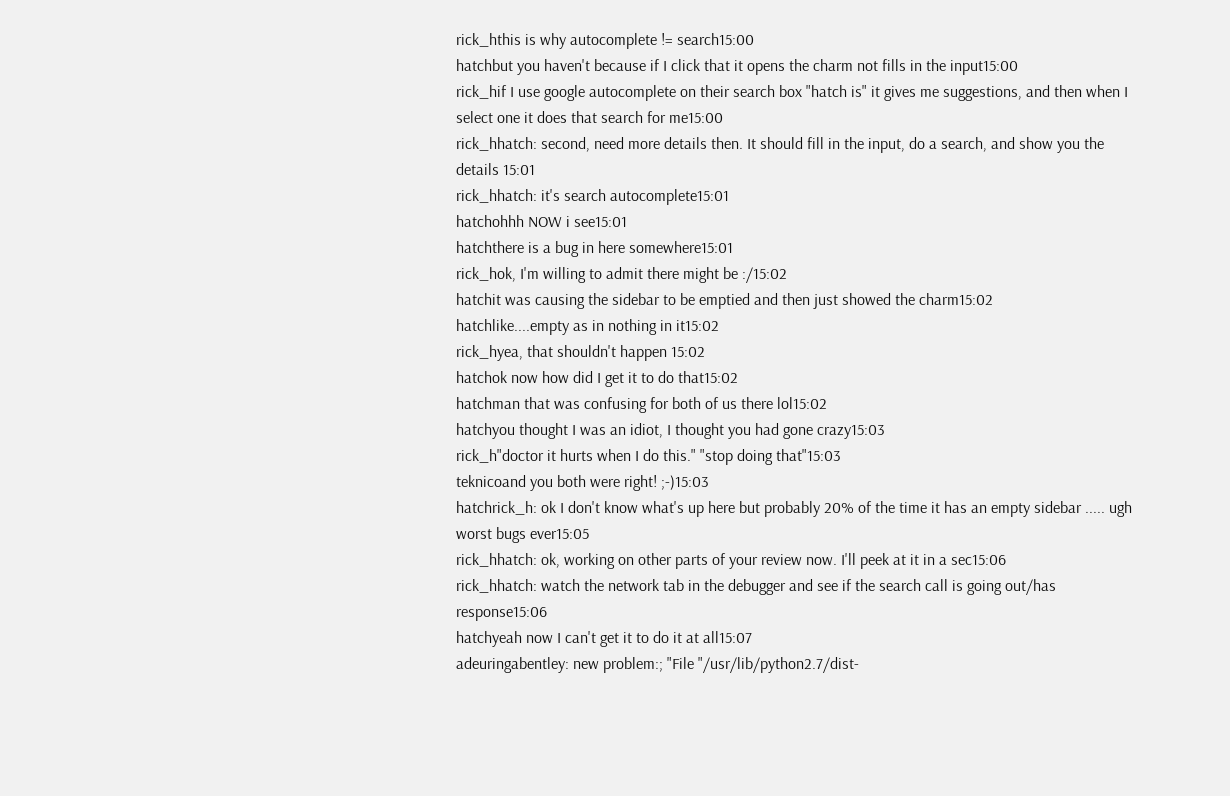rick_hthis is why autocomplete != search15:00
hatchbut you haven't because if I click that it opens the charm not fills in the input15:00
rick_hif I use google autocomplete on their search box "hatch is" it gives me suggestions, and then when I select one it does that search for me15:00
rick_hhatch: second, need more details then. It should fill in the input, do a search, and show you the details 15:01
rick_hhatch: it's search autocomplete15:01
hatchohhh NOW i see15:01
hatchthere is a bug in here somewhere15:01
rick_hok, I'm willing to admit there might be :/15:02
hatchit was causing the sidebar to be emptied and then just showed the charm15:02
hatchlike....empty as in nothing in it15:02
rick_hyea, that shouldn't happen 15:02
hatchok now how did I get it to do that15:02
hatchman that was confusing for both of us there lol15:02
hatchyou thought I was an idiot, I thought you had gone crazy15:03
rick_h"doctor it hurts when I do this." "stop doing that"15:03
teknicoand you both were right! ;-)15:03
hatchrick_h: ok I don't know what's up here but probably 20% of the time it has an empty sidebar ..... ugh worst bugs ever15:05
rick_hhatch: ok, working on other parts of your review now. I'll peek at it in a sec15:06
rick_hhatch: watch the network tab in the debugger and see if the search call is going out/has response15:06
hatchyeah now I can't get it to do it at all15:07
adeuringabentley: new problem:; "File "/usr/lib/python2.7/dist-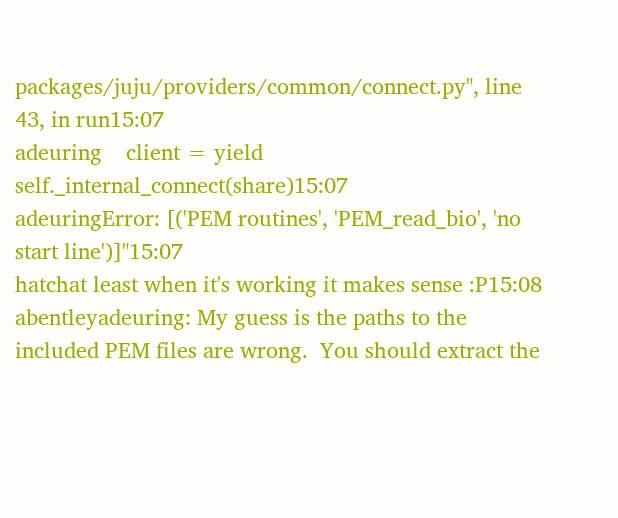packages/juju/providers/common/connect.py", line 43, in run15:07
adeuring    client = yield self._internal_connect(share)15:07
adeuringError: [('PEM routines', 'PEM_read_bio', 'no start line')]"15:07
hatchat least when it's working it makes sense :P15:08
abentleyadeuring: My guess is the paths to the included PEM files are wrong.  You should extract the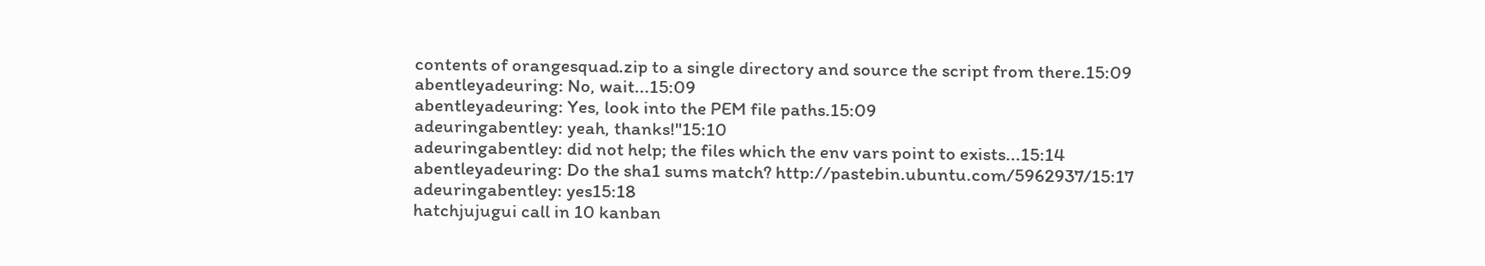contents of orangesquad.zip to a single directory and source the script from there.15:09
abentleyadeuring: No, wait...15:09
abentleyadeuring: Yes, look into the PEM file paths.15:09
adeuringabentley: yeah, thanks!"15:10
adeuringabentley: did not help; the files which the env vars point to exists...15:14
abentleyadeuring: Do the sha1 sums match? http://pastebin.ubuntu.com/5962937/15:17
adeuringabentley: yes15:18
hatchjujugui call in 10 kanban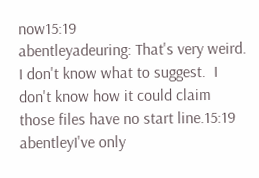now15:19
abentleyadeuring: That's very weird.  I don't know what to suggest.  I don't know how it could claim those files have no start line.15:19
abentleyI've only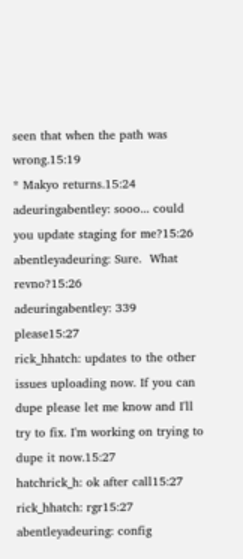seen that when the path was wrong.15:19
* Makyo returns.15:24
adeuringabentley: sooo... could you update staging for me?15:26
abentleyadeuring: Sure.  What revno?15:26
adeuringabentley: 339 please15:27
rick_hhatch: updates to the other issues uploading now. If you can dupe please let me know and I'll try to fix. I'm working on trying to dupe it now.15:27
hatchrick_h: ok after call15:27
rick_hhatch: rgr15:27
abentleyadeuring: config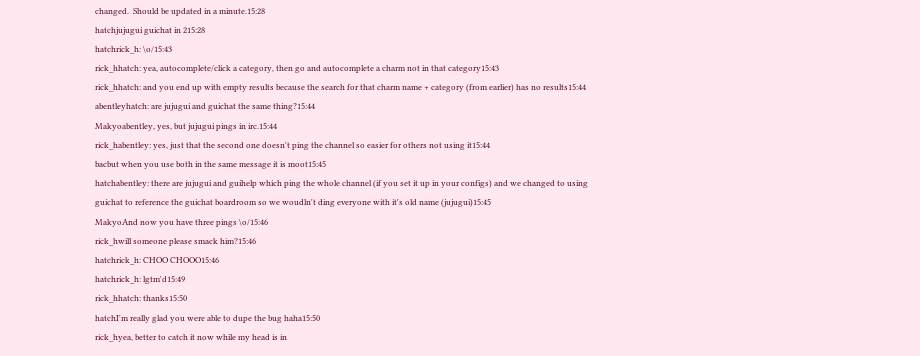changed.  Should be updated in a minute.15:28
hatchjujugui guichat in 215:28
hatchrick_h: \o/15:43
rick_hhatch: yea, autocomplete/click a category, then go and autocomplete a charm not in that category15:43
rick_hhatch: and you end up with empty results because the search for that charm name + category (from earlier) has no results15:44
abentleyhatch: are jujugui and guichat the same thing?15:44
Makyoabentley, yes, but jujugui pings in irc.15:44
rick_habentley: yes, just that the second one doesn't ping the channel so easier for others not using it15:44
bacbut when you use both in the same message it is moot15:45
hatchabentley: there are jujugui and guihelp which ping the whole channel (if you set it up in your configs) and we changed to using guichat to reference the guichat boardroom so we woudln't ding everyone with it's old name (jujugui)15:45
MakyoAnd now you have three pings \o/15:46
rick_hwill someone please smack him?15:46
hatchrick_h: CHOO CHOOO15:46
hatchrick_h: lgtm'd15:49
rick_hhatch: thanks15:50
hatchI'm really glad you were able to dupe the bug haha15:50
rick_hyea, better to catch it now while my head is in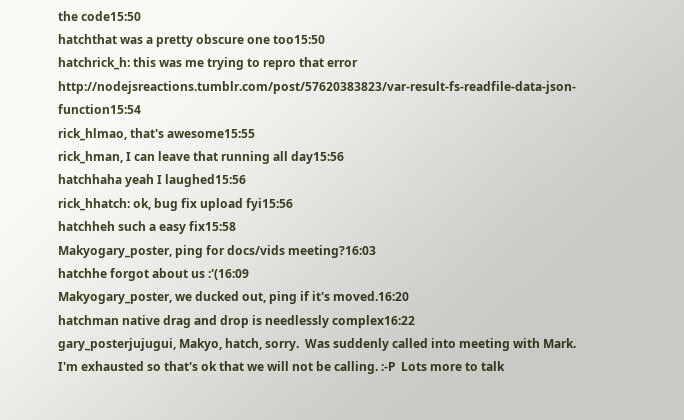the code15:50
hatchthat was a pretty obscure one too15:50
hatchrick_h: this was me trying to repro that error http://nodejsreactions.tumblr.com/post/57620383823/var-result-fs-readfile-data-json-function15:54
rick_hlmao, that's awesome15:55
rick_hman, I can leave that running all day15:56
hatchhaha yeah I laughed15:56
rick_hhatch: ok, bug fix upload fyi15:56
hatchheh such a easy fix15:58
Makyogary_poster, ping for docs/vids meeting?16:03
hatchhe forgot about us :'(16:09
Makyogary_poster, we ducked out, ping if it's moved.16:20
hatchman native drag and drop is needlessly complex16:22
gary_posterjujugui, Makyo, hatch, sorry.  Was suddenly called into meeting with Mark.  I'm exhausted so that's ok that we will not be calling. :-P  Lots more to talk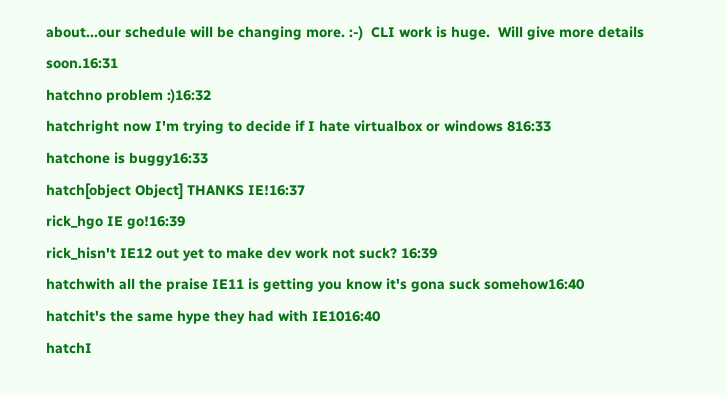about...our schedule will be changing more. :-)  CLI work is huge.  Will give more details soon.16:31
hatchno problem :)16:32
hatchright now I'm trying to decide if I hate virtualbox or windows 816:33
hatchone is buggy16:33
hatch[object Object] THANKS IE!16:37
rick_hgo IE go!16:39
rick_hisn't IE12 out yet to make dev work not suck? 16:39
hatchwith all the praise IE11 is getting you know it's gona suck somehow16:40
hatchit's the same hype they had with IE1016:40
hatchI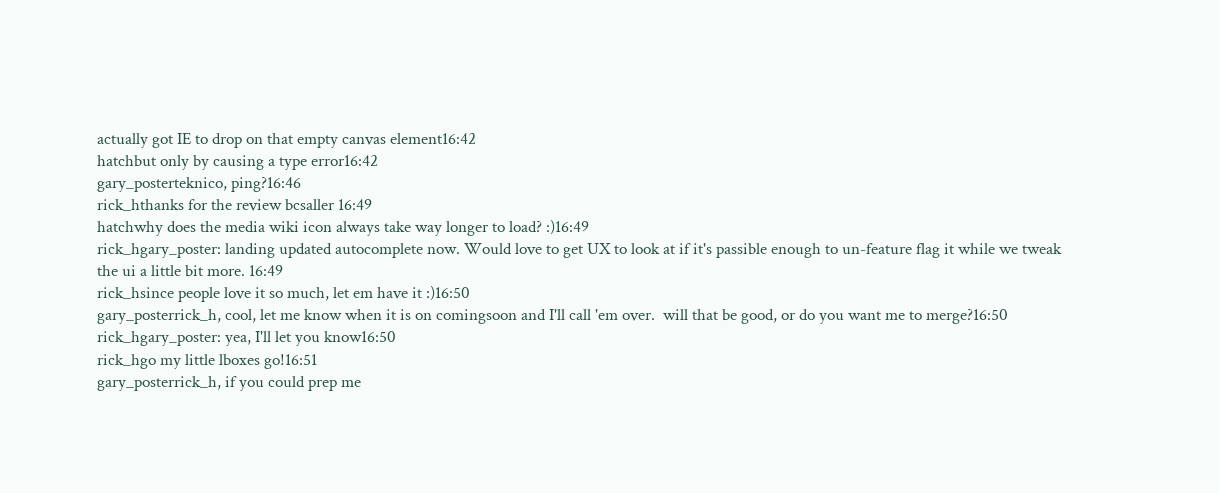actually got IE to drop on that empty canvas element16:42
hatchbut only by causing a type error16:42
gary_posterteknico, ping?16:46
rick_hthanks for the review bcsaller 16:49
hatchwhy does the media wiki icon always take way longer to load? :)16:49
rick_hgary_poster: landing updated autocomplete now. Would love to get UX to look at if it's passible enough to un-feature flag it while we tweak the ui a little bit more. 16:49
rick_hsince people love it so much, let em have it :)16:50
gary_posterrick_h, cool, let me know when it is on comingsoon and I'll call 'em over.  will that be good, or do you want me to merge?16:50
rick_hgary_poster: yea, I'll let you know16:50
rick_hgo my little lboxes go!16:51
gary_posterrick_h, if you could prep me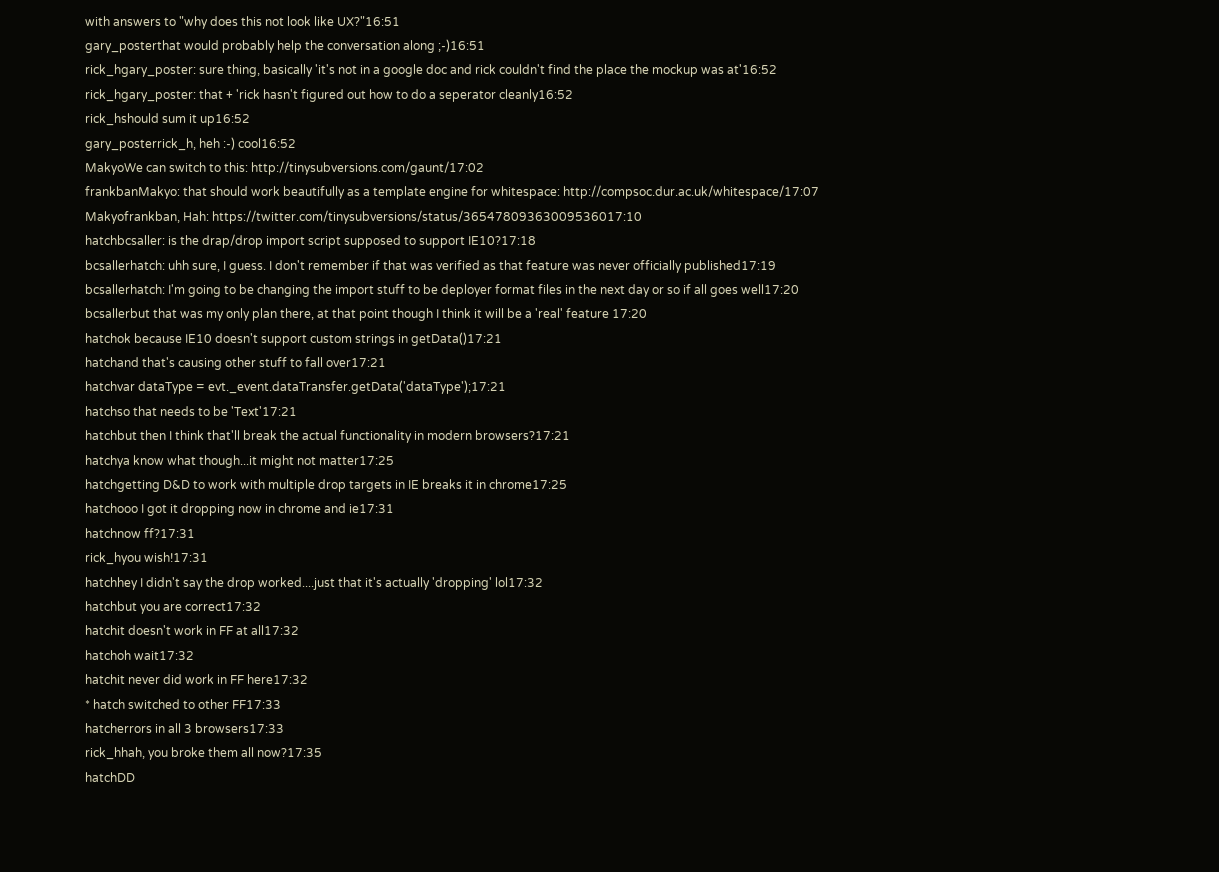with answers to "why does this not look like UX?"16:51
gary_posterthat would probably help the conversation along ;-)16:51
rick_hgary_poster: sure thing, basically 'it's not in a google doc and rick couldn't find the place the mockup was at'16:52
rick_hgary_poster: that + 'rick hasn't figured out how to do a seperator cleanly16:52
rick_hshould sum it up16:52
gary_posterrick_h, heh :-) cool16:52
MakyoWe can switch to this: http://tinysubversions.com/gaunt/17:02
frankbanMakyo: that should work beautifully as a template engine for whitespace: http://compsoc.dur.ac.uk/whitespace/17:07
Makyofrankban, Hah: https://twitter.com/tinysubversions/status/36547809363009536017:10
hatchbcsaller: is the drap/drop import script supposed to support IE10?17:18
bcsallerhatch: uhh sure, I guess. I don't remember if that was verified as that feature was never officially published17:19
bcsallerhatch: I'm going to be changing the import stuff to be deployer format files in the next day or so if all goes well17:20
bcsallerbut that was my only plan there, at that point though I think it will be a 'real' feature 17:20
hatchok because IE10 doesn't support custom strings in getData()17:21
hatchand that's causing other stuff to fall over17:21
hatchvar dataType = evt._event.dataTransfer.getData('dataType');17:21
hatchso that needs to be 'Text'17:21
hatchbut then I think that'll break the actual functionality in modern browsers?17:21
hatchya know what though...it might not matter17:25
hatchgetting D&D to work with multiple drop targets in IE breaks it in chrome17:25
hatchooo I got it dropping now in chrome and ie17:31
hatchnow ff?17:31
rick_hyou wish!17:31
hatchhey I didn't say the drop worked....just that it's actually 'dropping' lol17:32
hatchbut you are correct17:32
hatchit doesn't work in FF at all17:32
hatchoh wait17:32
hatchit never did work in FF here17:32
* hatch switched to other FF17:33
hatcherrors in all 3 browsers17:33
rick_hhah, you broke them all now?17:35
hatchDD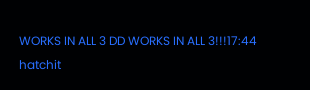WORKS IN ALL 3 DD WORKS IN ALL 3!!!17:44
hatchit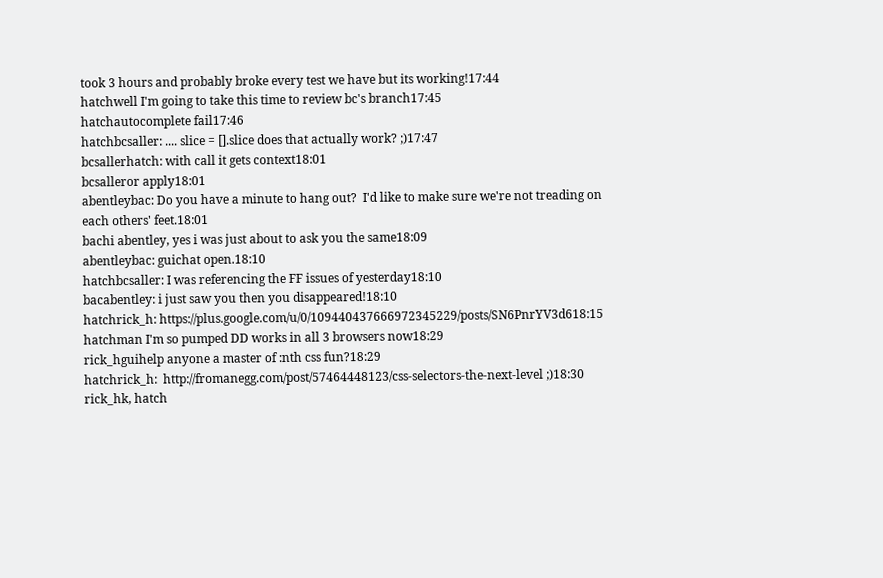took 3 hours and probably broke every test we have but its working!17:44
hatchwell I'm going to take this time to review bc's branch17:45
hatchautocomplete fail17:46
hatchbcsaller: .... slice = [].slice does that actually work? ;)17:47
bcsallerhatch: with call it gets context18:01
bcsalleror apply18:01
abentleybac: Do you have a minute to hang out?  I'd like to make sure we're not treading on each others' feet.18:01
bachi abentley, yes i was just about to ask you the same18:09
abentleybac: guichat open.18:10
hatchbcsaller: I was referencing the FF issues of yesterday18:10
bacabentley: i just saw you then you disappeared!18:10
hatchrick_h: https://plus.google.com/u/0/109440437666972345229/posts/SN6PnrYV3d618:15
hatchman I'm so pumped DD works in all 3 browsers now18:29
rick_hguihelp anyone a master of :nth css fun?18:29
hatchrick_h:  http://fromanegg.com/post/57464448123/css-selectors-the-next-level ;)18:30
rick_hk, hatch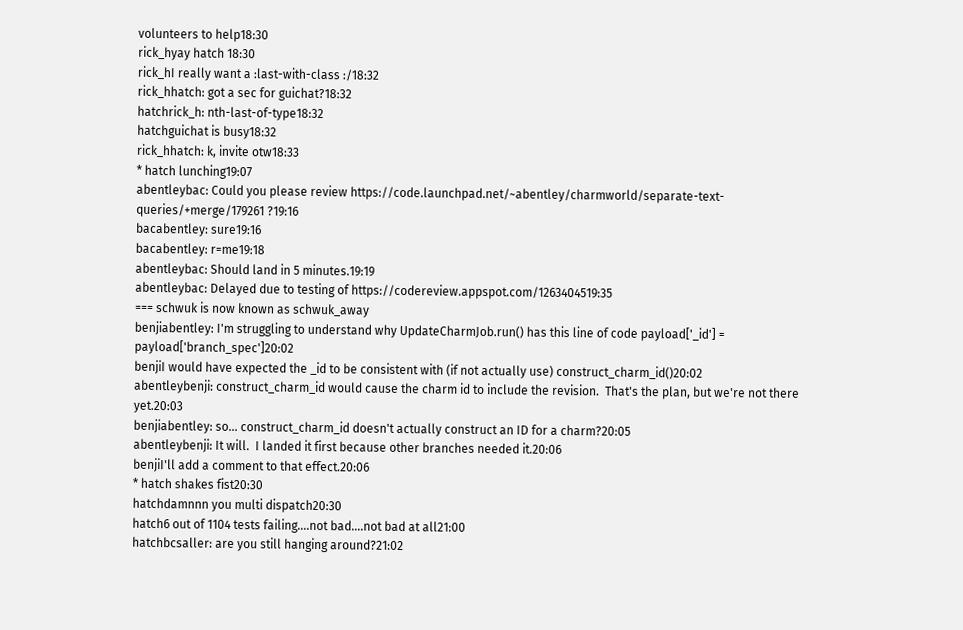volunteers to help18:30
rick_hyay hatch 18:30
rick_hI really want a :last-with-class :/18:32
rick_hhatch: got a sec for guichat?18:32
hatchrick_h: nth-last-of-type18:32
hatchguichat is busy18:32
rick_hhatch: k, invite otw18:33
* hatch lunching19:07
abentleybac: Could you please review https://code.launchpad.net/~abentley/charmworld/separate-text-queries/+merge/179261 ?19:16
bacabentley: sure19:16
bacabentley: r=me19:18
abentleybac: Should land in 5 minutes.19:19
abentleybac: Delayed due to testing of https://codereview.appspot.com/1263404519:35
=== schwuk is now known as schwuk_away
benjiabentley: I'm struggling to understand why UpdateCharmJob.run() has this line of code payload['_id'] = payload['branch_spec']20:02
benjiI would have expected the _id to be consistent with (if not actually use) construct_charm_id()20:02
abentleybenji: construct_charm_id would cause the charm id to include the revision.  That's the plan, but we're not there yet.20:03
benjiabentley: so... construct_charm_id doesn't actually construct an ID for a charm?20:05
abentleybenji: It will.  I landed it first because other branches needed it.20:06
benjiI'll add a comment to that effect.20:06
* hatch shakes fist20:30
hatchdamnnn you multi dispatch20:30
hatch6 out of 1104 tests failing....not bad....not bad at all21:00
hatchbcsaller: are you still hanging around?21:02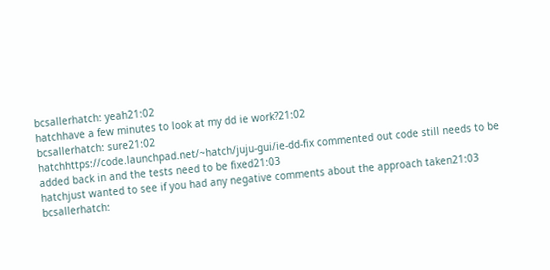bcsallerhatch: yeah21:02
hatchhave a few minutes to look at my dd ie work?21:02
bcsallerhatch: sure21:02
hatchhttps://code.launchpad.net/~hatch/juju-gui/ie-dd-fix commented out code still needs to be added back in and the tests need to be fixed21:03
hatchjust wanted to see if you had any negative comments about the approach taken21:03
bcsallerhatch: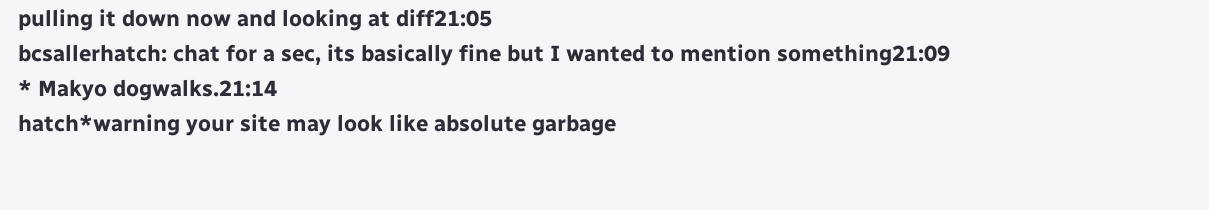pulling it down now and looking at diff21:05
bcsallerhatch: chat for a sec, its basically fine but I wanted to mention something21:09
* Makyo dogwalks.21:14
hatch*warning your site may look like absolute garbage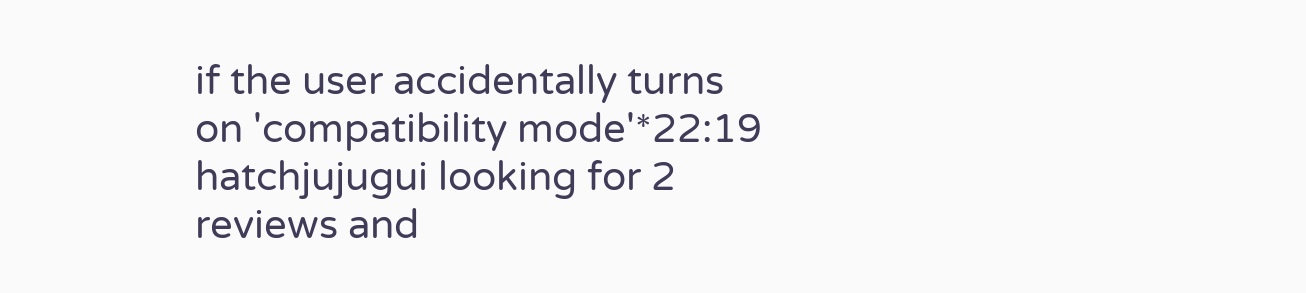if the user accidentally turns on 'compatibility mode'*22:19
hatchjujugui looking for 2 reviews and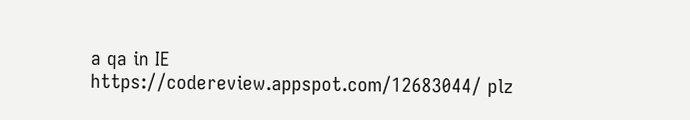a qa in IE https://codereview.appspot.com/12683044/ plz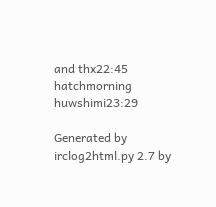and thx22:45
hatchmorning huwshimi23:29

Generated by irclog2html.py 2.7 by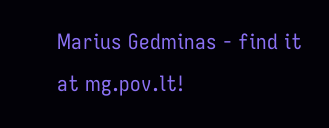Marius Gedminas - find it at mg.pov.lt!